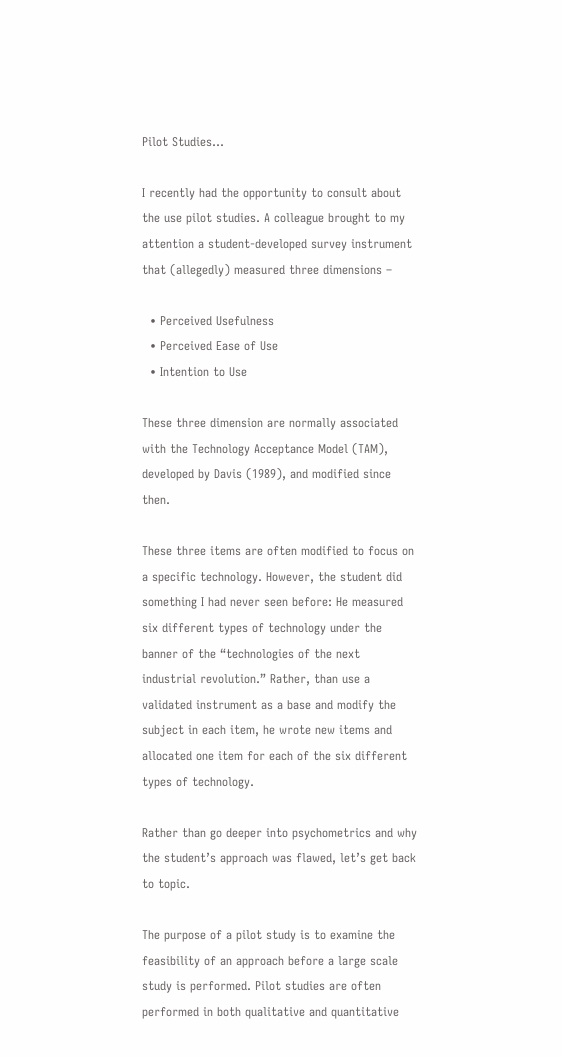Pilot Studies…

I recently had the opportunity to consult about the use pilot studies. A colleague brought to my attention a student-developed survey instrument that (allegedly) measured three dimensions –

  • Perceived Usefulness
  • Perceived Ease of Use
  • Intention to Use

These three dimension are normally associated with the Technology Acceptance Model (TAM), developed by Davis (1989), and modified since then.

These three items are often modified to focus on a specific technology. However, the student did something I had never seen before: He measured six different types of technology under the banner of the “technologies of the next industrial revolution.” Rather, than use a validated instrument as a base and modify the subject in each item, he wrote new items and allocated one item for each of the six different types of technology.

Rather than go deeper into psychometrics and why the student’s approach was flawed, let’s get back to topic.

The purpose of a pilot study is to examine the feasibility of an approach before a large scale study is performed. Pilot studies are often performed in both qualitative and quantitative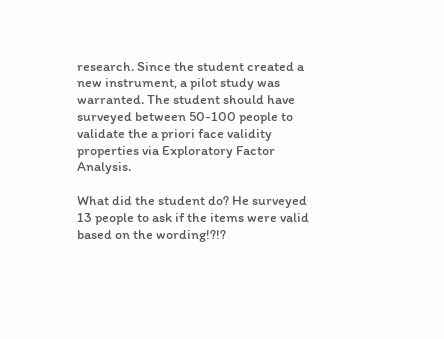research. Since the student created a new instrument, a pilot study was warranted. The student should have surveyed between 50-100 people to validate the a priori face validity properties via Exploratory Factor Analysis.

What did the student do? He surveyed 13 people to ask if the items were valid based on the wording!?!?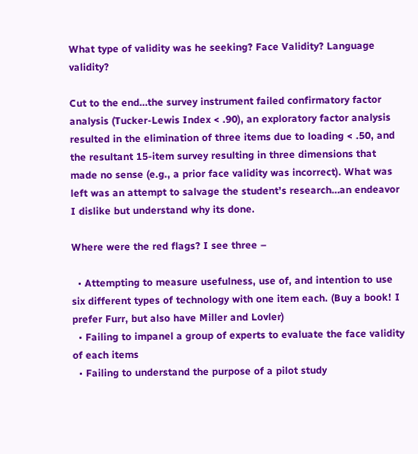What type of validity was he seeking? Face Validity? Language validity?

Cut to the end…the survey instrument failed confirmatory factor analysis (Tucker-Lewis Index < .90), an exploratory factor analysis resulted in the elimination of three items due to loading < .50, and the resultant 15-item survey resulting in three dimensions that made no sense (e.g., a prior face validity was incorrect). What was left was an attempt to salvage the student’s research…an endeavor I dislike but understand why its done.

Where were the red flags? I see three –

  • Attempting to measure usefulness, use of, and intention to use six different types of technology with one item each. (Buy a book! I prefer Furr, but also have Miller and Lovler)
  • Failing to impanel a group of experts to evaluate the face validity of each items
  • Failing to understand the purpose of a pilot study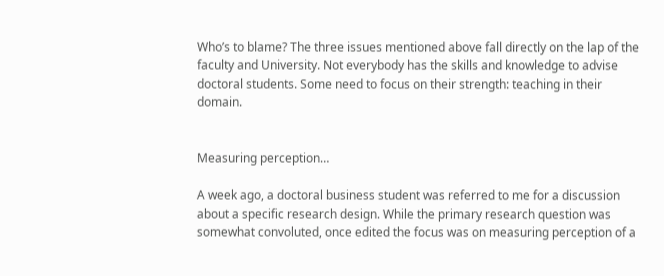Who’s to blame? The three issues mentioned above fall directly on the lap of the faculty and University. Not everybody has the skills and knowledge to advise doctoral students. Some need to focus on their strength: teaching in their domain.


Measuring perception…

A week ago, a doctoral business student was referred to me for a discussion about a specific research design. While the primary research question was somewhat convoluted, once edited the focus was on measuring perception of a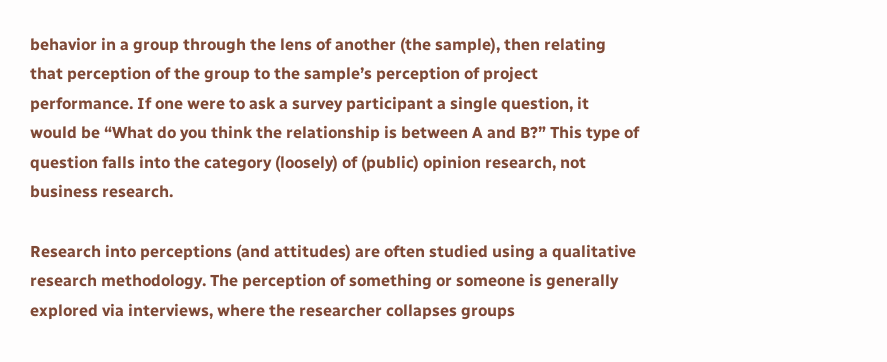behavior in a group through the lens of another (the sample), then relating that perception of the group to the sample’s perception of project performance. If one were to ask a survey participant a single question, it would be “What do you think the relationship is between A and B?” This type of question falls into the category (loosely) of (public) opinion research, not business research.

Research into perceptions (and attitudes) are often studied using a qualitative research methodology. The perception of something or someone is generally explored via interviews, where the researcher collapses groups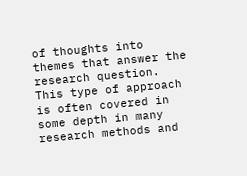of thoughts into themes that answer the research question. This type of approach is often covered in some depth in many research methods and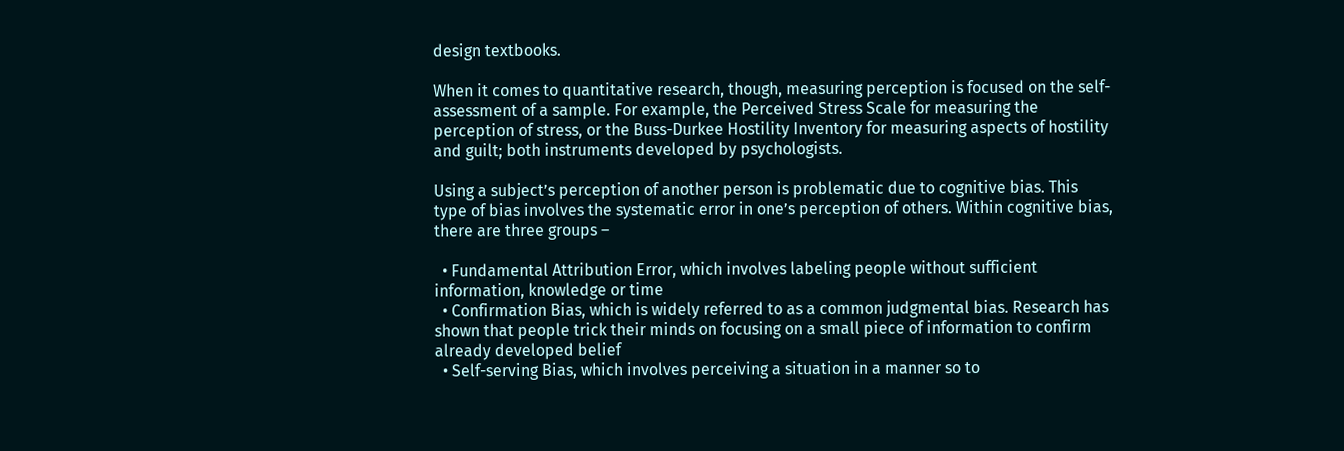design textbooks.

When it comes to quantitative research, though, measuring perception is focused on the self-assessment of a sample. For example, the Perceived Stress Scale for measuring the perception of stress, or the Buss-Durkee Hostility Inventory for measuring aspects of hostility and guilt; both instruments developed by psychologists.

Using a subject’s perception of another person is problematic due to cognitive bias. This type of bias involves the systematic error in one’s perception of others. Within cognitive bias, there are three groups –

  • Fundamental Attribution Error, which involves labeling people without sufficient information, knowledge or time
  • Confirmation Bias, which is widely referred to as a common judgmental bias. Research has shown that people trick their minds on focusing on a small piece of information to confirm already developed belief
  • Self-serving Bias, which involves perceiving a situation in a manner so to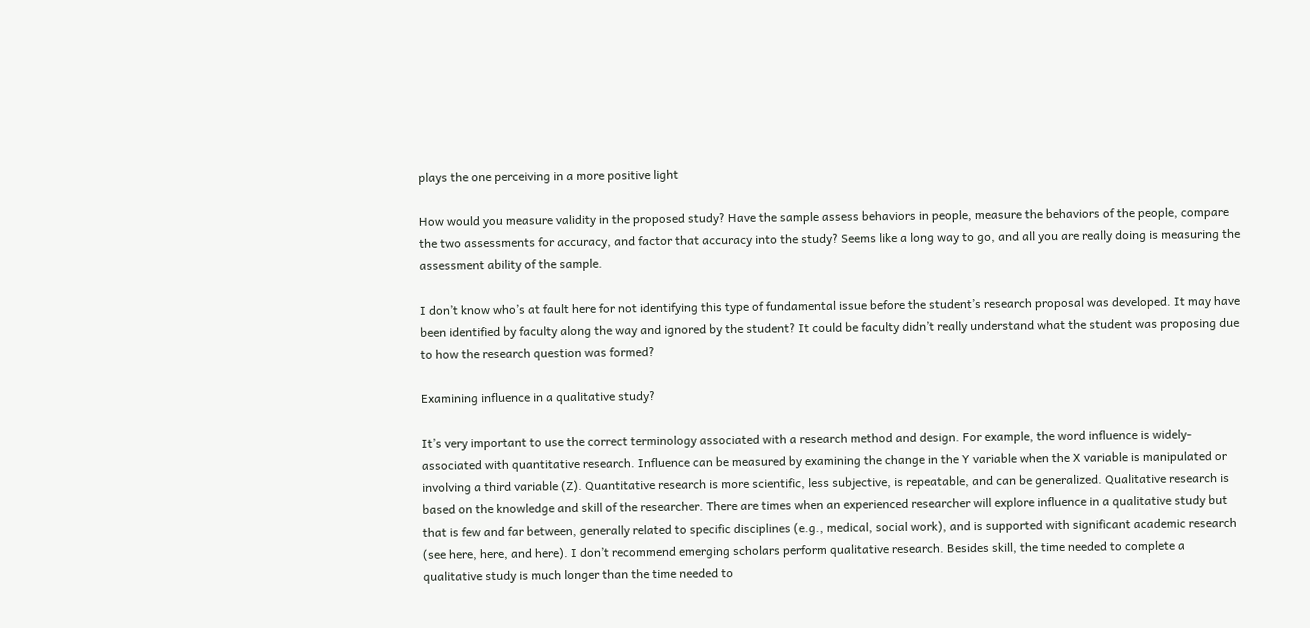plays the one perceiving in a more positive light

How would you measure validity in the proposed study? Have the sample assess behaviors in people, measure the behaviors of the people, compare the two assessments for accuracy, and factor that accuracy into the study? Seems like a long way to go, and all you are really doing is measuring the assessment ability of the sample.

I don’t know who’s at fault here for not identifying this type of fundamental issue before the student’s research proposal was developed. It may have been identified by faculty along the way and ignored by the student? It could be faculty didn’t really understand what the student was proposing due to how the research question was formed?

Examining influence in a qualitative study?

It’s very important to use the correct terminology associated with a research method and design. For example, the word influence is widely-associated with quantitative research. Influence can be measured by examining the change in the Y variable when the X variable is manipulated or involving a third variable (Z). Quantitative research is more scientific, less subjective, is repeatable, and can be generalized. Qualitative research is based on the knowledge and skill of the researcher. There are times when an experienced researcher will explore influence in a qualitative study but that is few and far between, generally related to specific disciplines (e.g., medical, social work), and is supported with significant academic research (see here, here, and here). I don’t recommend emerging scholars perform qualitative research. Besides skill, the time needed to complete a qualitative study is much longer than the time needed to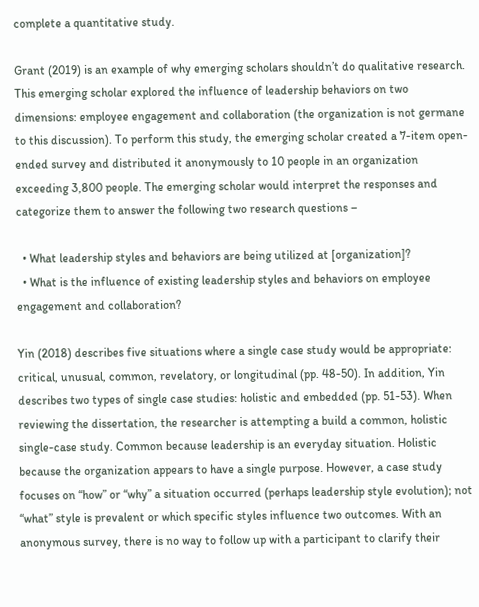complete a quantitative study.

Grant (2019) is an example of why emerging scholars shouldn’t do qualitative research. This emerging scholar explored the influence of leadership behaviors on two dimensions: employee engagement and collaboration (the organization is not germane to this discussion). To perform this study, the emerging scholar created a 7-item open-ended survey and distributed it anonymously to 10 people in an organization exceeding 3,800 people. The emerging scholar would interpret the responses and categorize them to answer the following two research questions –

  • What leadership styles and behaviors are being utilized at [organization]?
  • What is the influence of existing leadership styles and behaviors on employee engagement and collaboration?

Yin (2018) describes five situations where a single case study would be appropriate: critical, unusual, common, revelatory, or longitudinal (pp. 48-50). In addition, Yin describes two types of single case studies: holistic and embedded (pp. 51-53). When reviewing the dissertation, the researcher is attempting a build a common, holistic single-case study. Common because leadership is an everyday situation. Holistic because the organization appears to have a single purpose. However, a case study focuses on “how” or “why” a situation occurred (perhaps leadership style evolution); not “what” style is prevalent or which specific styles influence two outcomes. With an anonymous survey, there is no way to follow up with a participant to clarify their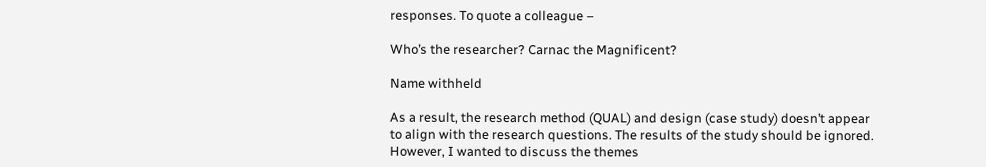responses. To quote a colleague –

Who’s the researcher? Carnac the Magnificent?

Name withheld

As a result, the research method (QUAL) and design (case study) doesn’t appear to align with the research questions. The results of the study should be ignored. However, I wanted to discuss the themes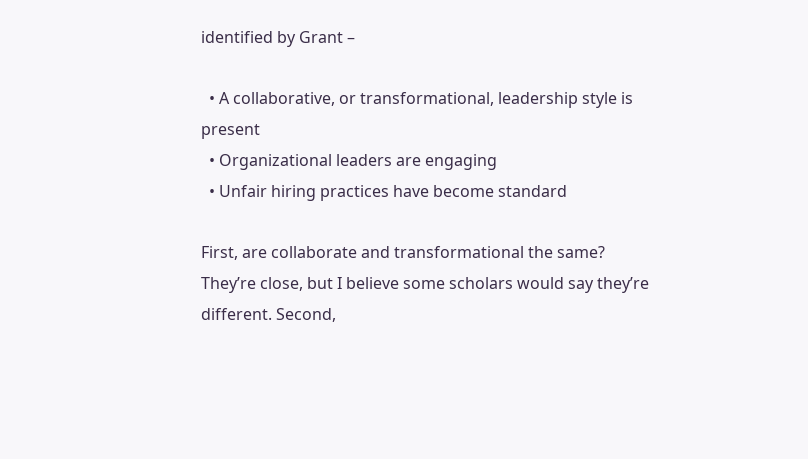identified by Grant –

  • A collaborative, or transformational, leadership style is present
  • Organizational leaders are engaging
  • Unfair hiring practices have become standard

First, are collaborate and transformational the same? They’re close, but I believe some scholars would say they’re different. Second,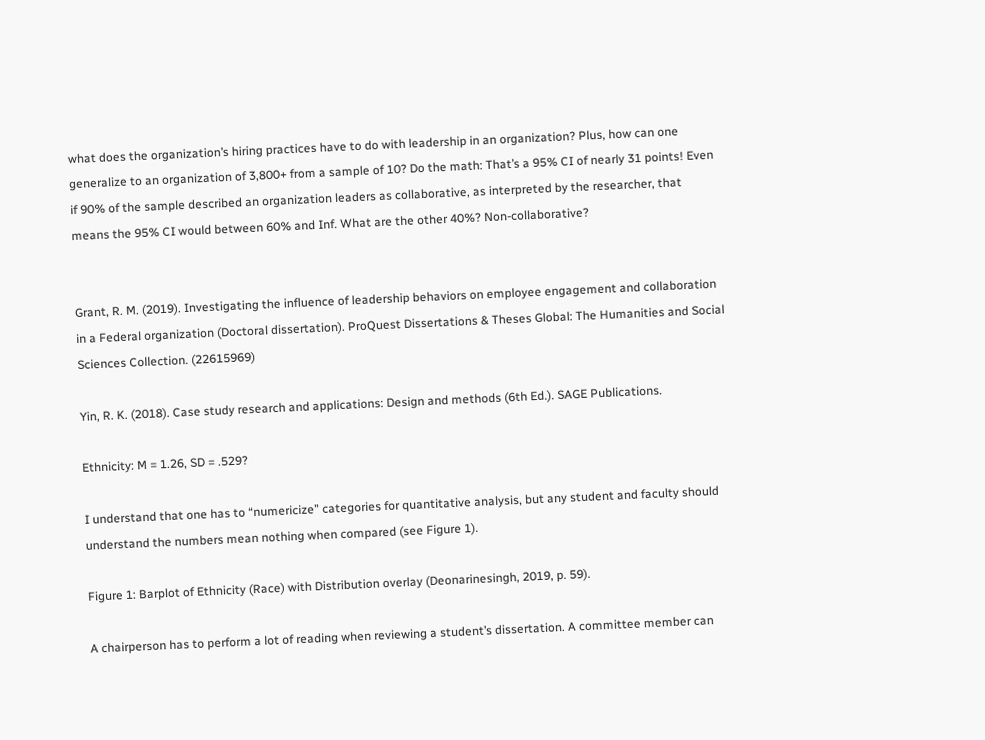what does the organization’s hiring practices have to do with leadership in an organization? Plus, how can one generalize to an organization of 3,800+ from a sample of 10? Do the math: That’s a 95% CI of nearly 31 points! Even if 90% of the sample described an organization leaders as collaborative, as interpreted by the researcher, that means the 95% CI would between 60% and Inf. What are the other 40%? Non-collaborative?


Grant, R. M. (2019). Investigating the influence of leadership behaviors on employee engagement and collaboration in a Federal organization (Doctoral dissertation). ProQuest Dissertations & Theses Global: The Humanities and Social Sciences Collection. (22615969)

Yin, R. K. (2018). Case study research and applications: Design and methods (6th Ed.). SAGE Publications.

Ethnicity: M = 1.26, SD = .529?

I understand that one has to “numericize” categories for quantitative analysis, but any student and faculty should understand the numbers mean nothing when compared (see Figure 1).

Figure 1: Barplot of Ethnicity (Race) with Distribution overlay (Deonarinesingh, 2019, p. 59).

A chairperson has to perform a lot of reading when reviewing a student’s dissertation. A committee member can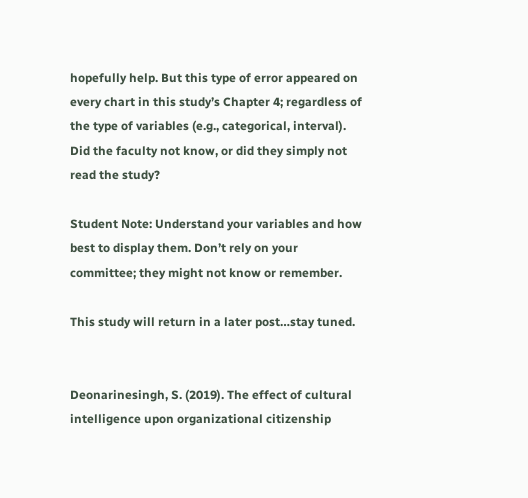hopefully help. But this type of error appeared on every chart in this study’s Chapter 4; regardless of the type of variables (e.g., categorical, interval). Did the faculty not know, or did they simply not read the study?

Student Note: Understand your variables and how best to display them. Don’t rely on your committee; they might not know or remember.

This study will return in a later post…stay tuned.


Deonarinesingh, S. (2019). The effect of cultural intelligence upon organizational citizenship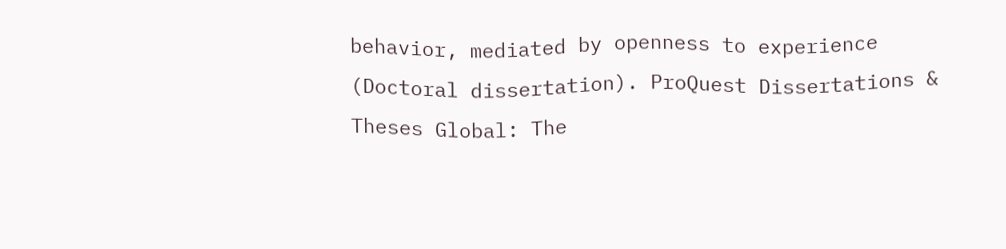behavior, mediated by openness to experience (Doctoral dissertation). ProQuest Dissertations & Theses Global: The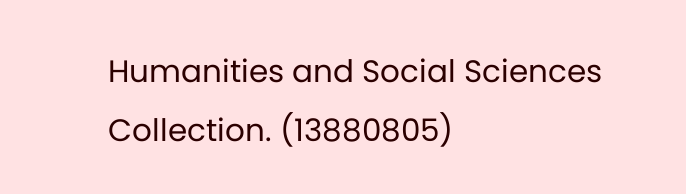Humanities and Social Sciences Collection. (13880805)